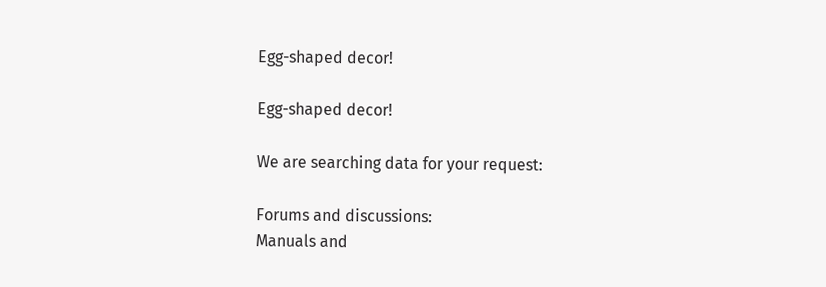Egg-shaped decor!

Egg-shaped decor!

We are searching data for your request:

Forums and discussions:
Manuals and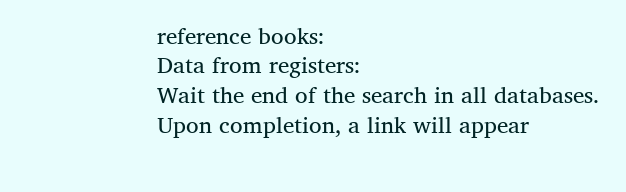reference books:
Data from registers:
Wait the end of the search in all databases.
Upon completion, a link will appear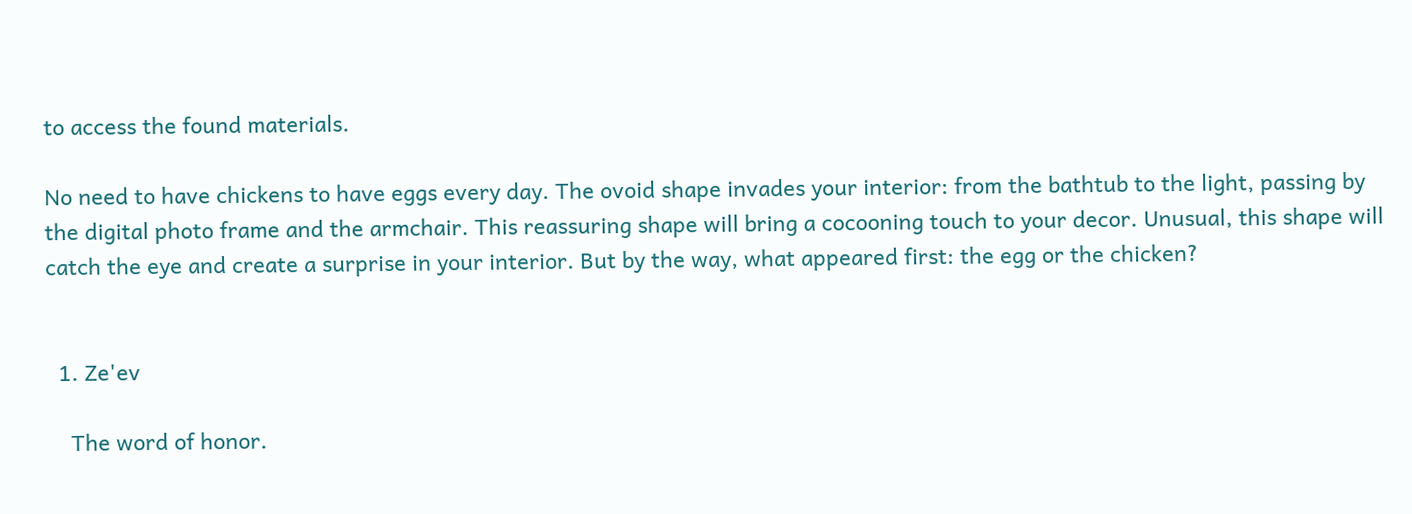to access the found materials.

No need to have chickens to have eggs every day. The ovoid shape invades your interior: from the bathtub to the light, passing by the digital photo frame and the armchair. This reassuring shape will bring a cocooning touch to your decor. Unusual, this shape will catch the eye and create a surprise in your interior. But by the way, what appeared first: the egg or the chicken?


  1. Ze'ev

    The word of honor.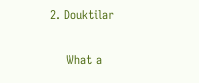2. Douktilar

    What a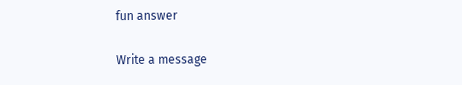fun answer

Write a message